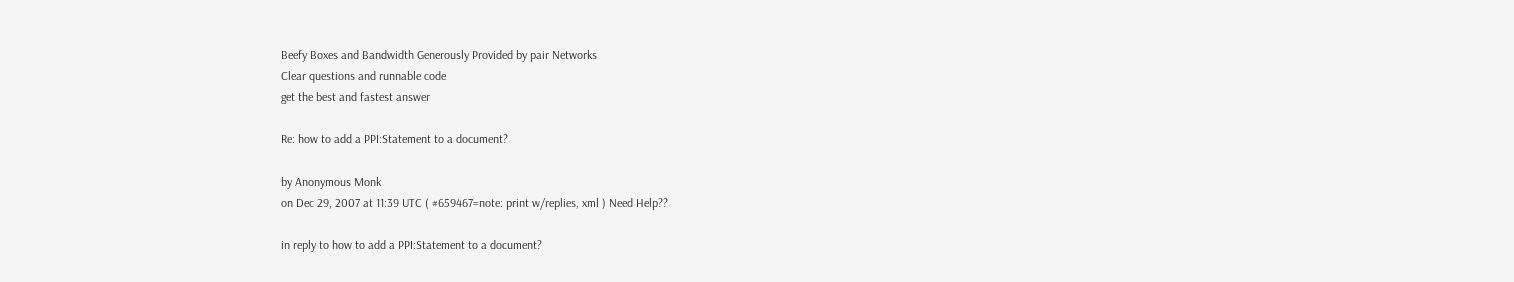Beefy Boxes and Bandwidth Generously Provided by pair Networks
Clear questions and runnable code
get the best and fastest answer

Re: how to add a PPI:Statement to a document?

by Anonymous Monk
on Dec 29, 2007 at 11:39 UTC ( #659467=note: print w/replies, xml ) Need Help??

in reply to how to add a PPI:Statement to a document?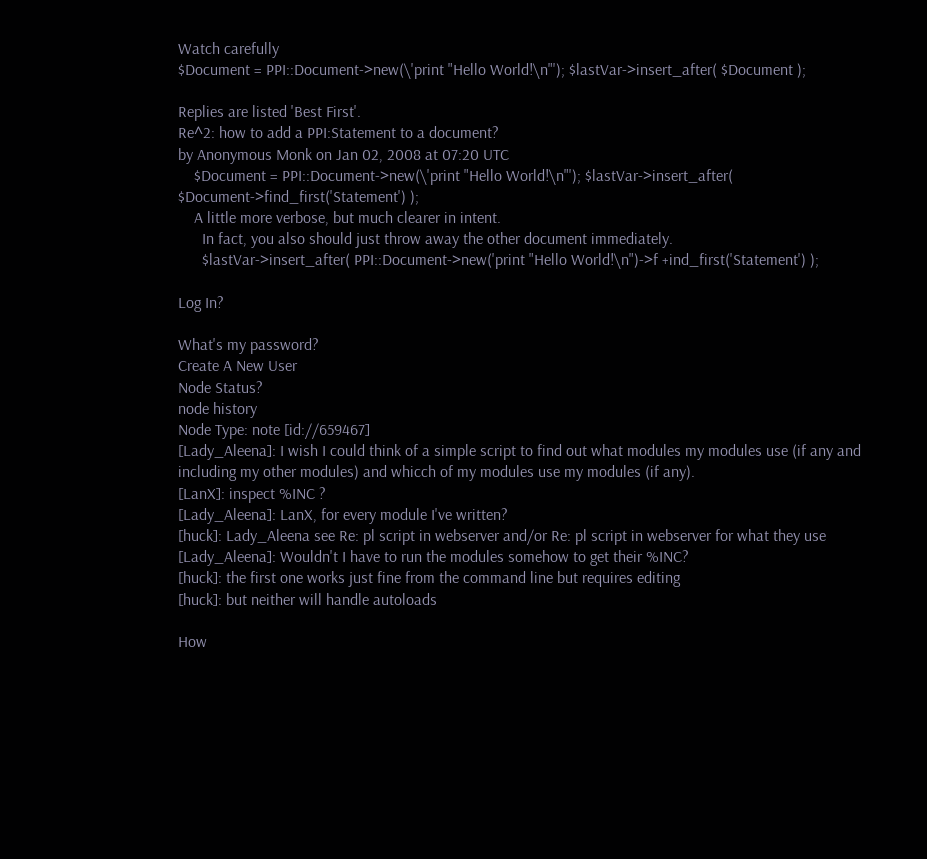Watch carefully
$Document = PPI::Document->new(\'print "Hello World!\n"'); $lastVar->insert_after( $Document );

Replies are listed 'Best First'.
Re^2: how to add a PPI:Statement to a document?
by Anonymous Monk on Jan 02, 2008 at 07:20 UTC
    $Document = PPI::Document->new(\'print "Hello World!\n"'); $lastVar->insert_after( $Document->find_first('Statement') );
    A little more verbose, but much clearer in intent.
      In fact, you also should just throw away the other document immediately.
      $lastVar->insert_after( PPI::Document->new('print "Hello World!\n")->f +ind_first('Statement') );

Log In?

What's my password?
Create A New User
Node Status?
node history
Node Type: note [id://659467]
[Lady_Aleena]: I wish I could think of a simple script to find out what modules my modules use (if any and including my other modules) and whicch of my modules use my modules (if any).
[LanX]: inspect %INC ?
[Lady_Aleena]: LanX, for every module I've written?
[huck]: Lady_Aleena see Re: pl script in webserver and/or Re: pl script in webserver for what they use
[Lady_Aleena]: Wouldn't I have to run the modules somehow to get their %INC?
[huck]: the first one works just fine from the command line but requires editing
[huck]: but neither will handle autoloads

How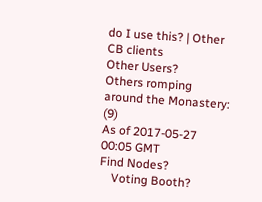do I use this? | Other CB clients
Other Users?
Others romping around the Monastery: (9)
As of 2017-05-27 00:05 GMT
Find Nodes?
    Voting Booth?